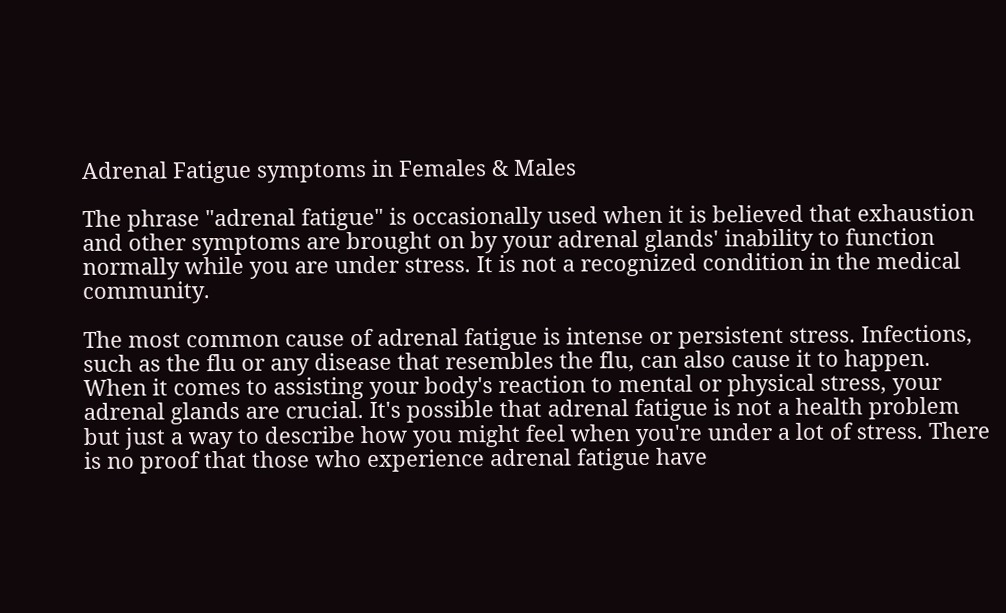Adrenal Fatigue symptoms in Females & Males

The phrase "adrenal fatigue" is occasionally used when it is believed that exhaustion and other symptoms are brought on by your adrenal glands' inability to function normally while you are under stress. It is not a recognized condition in the medical community.

The most common cause of adrenal fatigue is intense or persistent stress. Infections, such as the flu or any disease that resembles the flu, can also cause it to happen. When it comes to assisting your body's reaction to mental or physical stress, your adrenal glands are crucial. It's possible that adrenal fatigue is not a health problem but just a way to describe how you might feel when you're under a lot of stress. There is no proof that those who experience adrenal fatigue have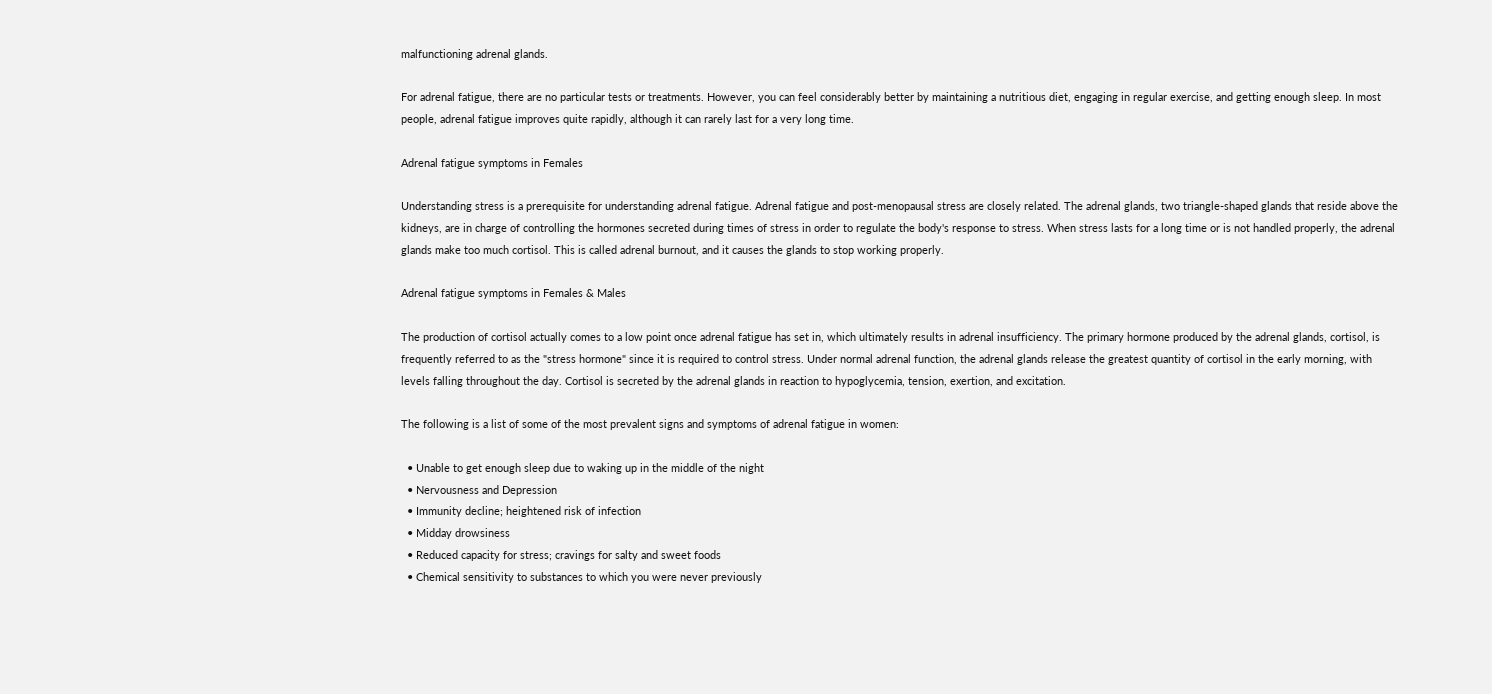malfunctioning adrenal glands.

For adrenal fatigue, there are no particular tests or treatments. However, you can feel considerably better by maintaining a nutritious diet, engaging in regular exercise, and getting enough sleep. In most people, adrenal fatigue improves quite rapidly, although it can rarely last for a very long time.

Adrenal fatigue symptoms in Females

Understanding stress is a prerequisite for understanding adrenal fatigue. Adrenal fatigue and post-menopausal stress are closely related. The adrenal glands, two triangle-shaped glands that reside above the kidneys, are in charge of controlling the hormones secreted during times of stress in order to regulate the body's response to stress. When stress lasts for a long time or is not handled properly, the adrenal glands make too much cortisol. This is called adrenal burnout, and it causes the glands to stop working properly.

Adrenal fatigue symptoms in Females & Males

The production of cortisol actually comes to a low point once adrenal fatigue has set in, which ultimately results in adrenal insufficiency. The primary hormone produced by the adrenal glands, cortisol, is frequently referred to as the "stress hormone" since it is required to control stress. Under normal adrenal function, the adrenal glands release the greatest quantity of cortisol in the early morning, with levels falling throughout the day. Cortisol is secreted by the adrenal glands in reaction to hypoglycemia, tension, exertion, and excitation.

The following is a list of some of the most prevalent signs and symptoms of adrenal fatigue in women:

  • Unable to get enough sleep due to waking up in the middle of the night
  • Nervousness and Depression
  • Immunity decline; heightened risk of infection
  • Midday drowsiness
  • Reduced capacity for stress; cravings for salty and sweet foods
  • Chemical sensitivity to substances to which you were never previously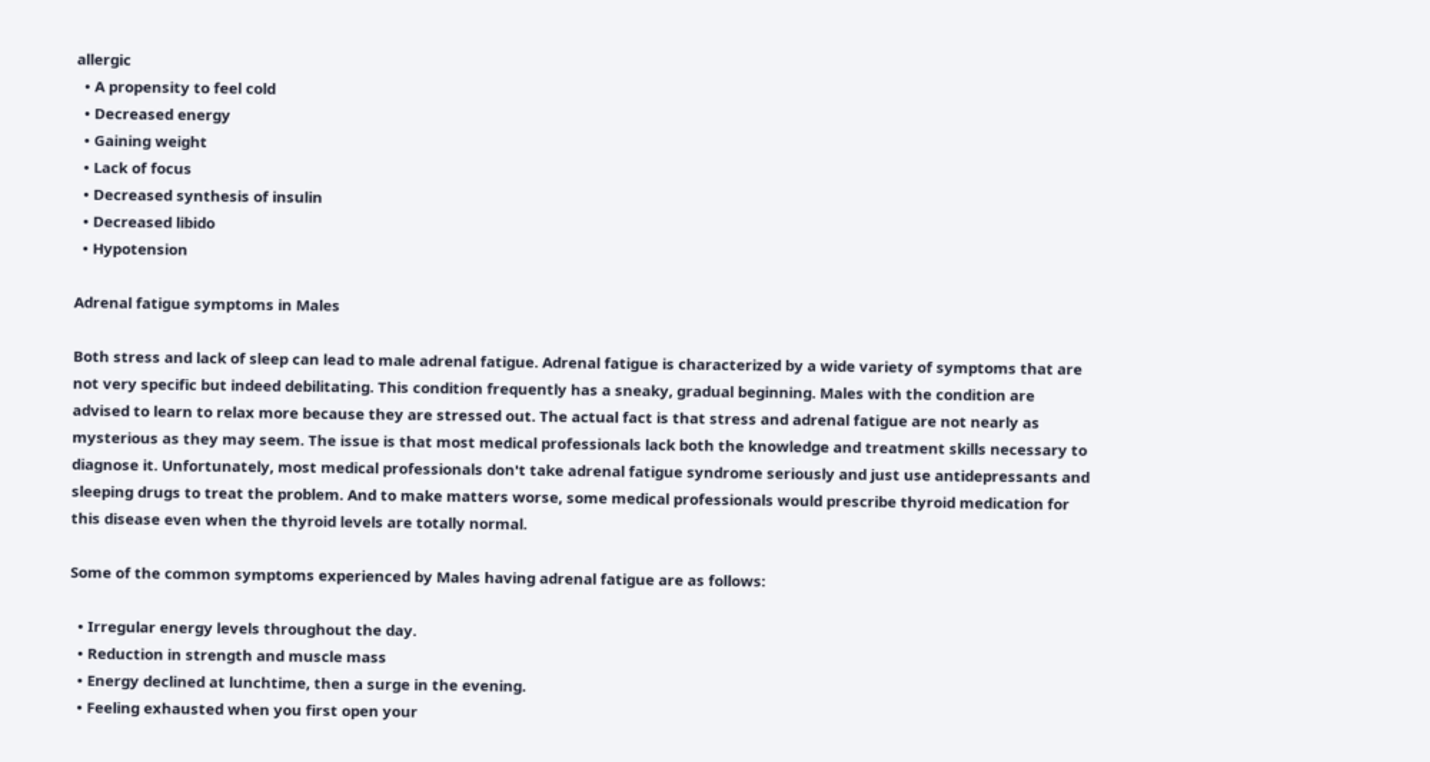allergic
  • A propensity to feel cold
  • Decreased energy
  • Gaining weight
  • Lack of focus
  • Decreased synthesis of insulin
  • Decreased libido
  • Hypotension

Adrenal fatigue symptoms in Males

Both stress and lack of sleep can lead to male adrenal fatigue. Adrenal fatigue is characterized by a wide variety of symptoms that are not very specific but indeed debilitating. This condition frequently has a sneaky, gradual beginning. Males with the condition are advised to learn to relax more because they are stressed out. The actual fact is that stress and adrenal fatigue are not nearly as mysterious as they may seem. The issue is that most medical professionals lack both the knowledge and treatment skills necessary to diagnose it. Unfortunately, most medical professionals don't take adrenal fatigue syndrome seriously and just use antidepressants and sleeping drugs to treat the problem. And to make matters worse, some medical professionals would prescribe thyroid medication for this disease even when the thyroid levels are totally normal.

Some of the common symptoms experienced by Males having adrenal fatigue are as follows:

  • Irregular energy levels throughout the day.
  • Reduction in strength and muscle mass
  • Energy declined at lunchtime, then a surge in the evening.
  • Feeling exhausted when you first open your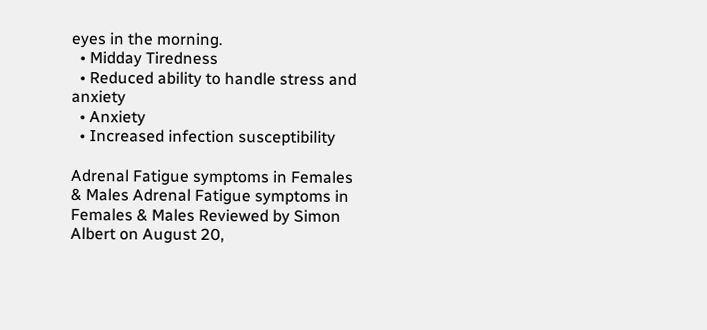eyes in the morning.
  • Midday Tiredness
  • Reduced ability to handle stress and anxiety
  • Anxiety
  • Increased infection susceptibility

Adrenal Fatigue symptoms in Females & Males Adrenal Fatigue symptoms in Females & Males Reviewed by Simon Albert on August 20,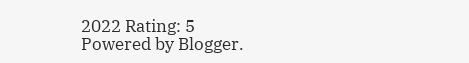2022 Rating: 5
Powered by Blogger.